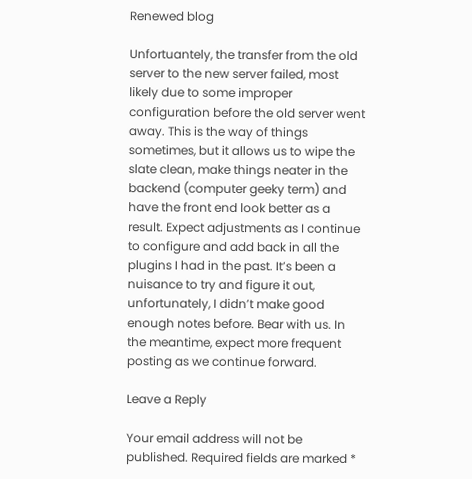Renewed blog

Unfortuantely, the transfer from the old server to the new server failed, most likely due to some improper configuration before the old server went away. This is the way of things sometimes, but it allows us to wipe the slate clean, make things neater in the backend (computer geeky term) and have the front end look better as a result. Expect adjustments as I continue to configure and add back in all the plugins I had in the past. It’s been a nuisance to try and figure it out, unfortunately, I didn’t make good enough notes before. Bear with us. In the meantime, expect more frequent posting as we continue forward.

Leave a Reply

Your email address will not be published. Required fields are marked *